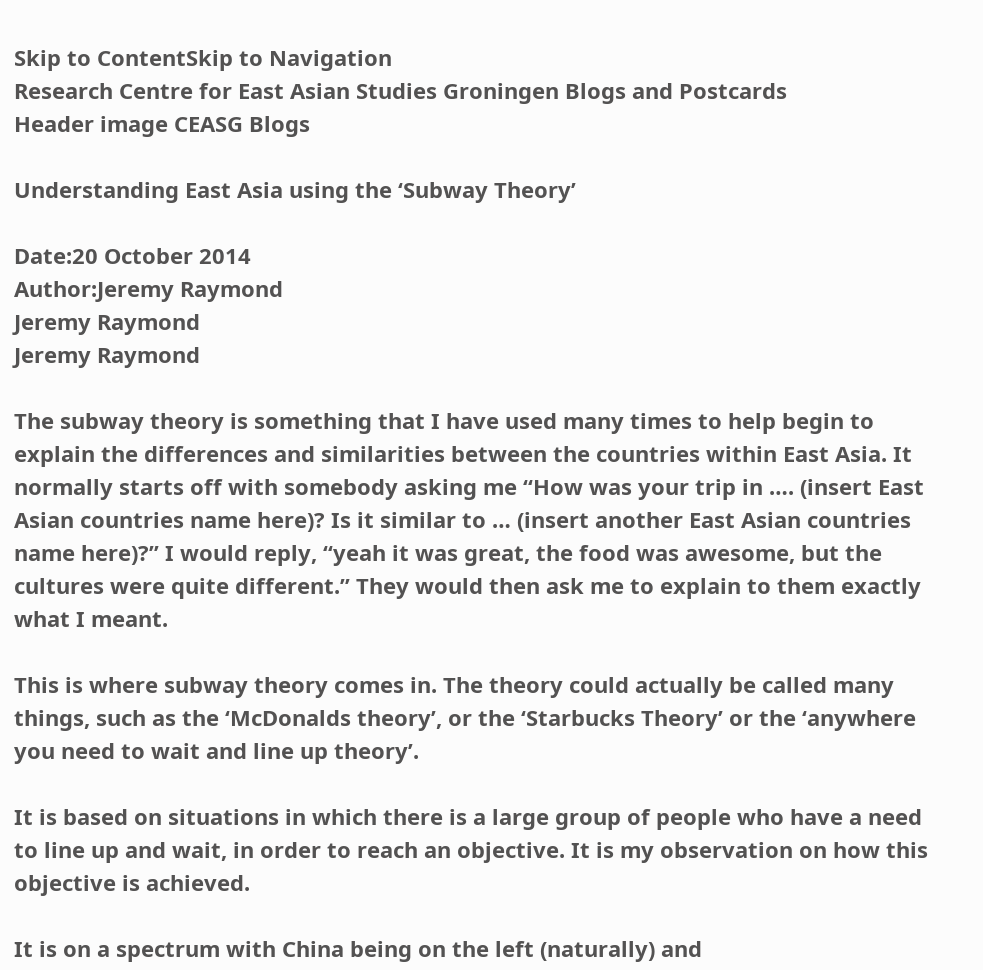Skip to ContentSkip to Navigation
Research Centre for East Asian Studies Groningen Blogs and Postcards
Header image CEASG Blogs

Understanding East Asia using the ‘Subway Theory’

Date:20 October 2014
Author:Jeremy Raymond
Jeremy Raymond
Jeremy Raymond

The subway theory is something that I have used many times to help begin to explain the differences and similarities between the countries within East Asia. It normally starts off with somebody asking me “How was your trip in …. (insert East Asian countries name here)? Is it similar to … (insert another East Asian countries name here)?” I would reply, “yeah it was great, the food was awesome, but the cultures were quite different.” They would then ask me to explain to them exactly what I meant.

This is where subway theory comes in. The theory could actually be called many things, such as the ‘McDonalds theory’, or the ‘Starbucks Theory’ or the ‘anywhere you need to wait and line up theory’.

It is based on situations in which there is a large group of people who have a need to line up and wait, in order to reach an objective. It is my observation on how this objective is achieved.

It is on a spectrum with China being on the left (naturally) and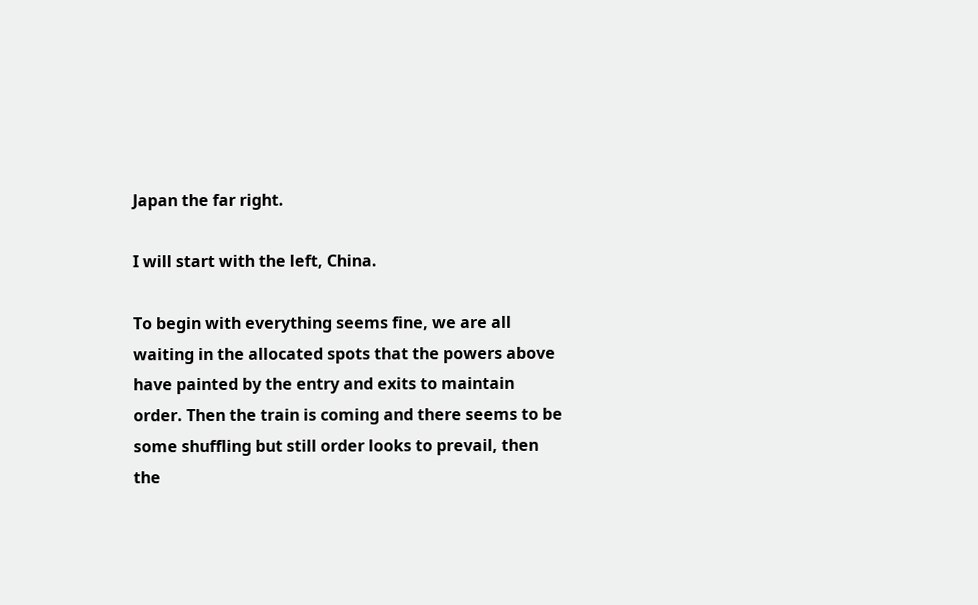Japan the far right.

I will start with the left, China.

To begin with everything seems fine, we are all waiting in the allocated spots that the powers above have painted by the entry and exits to maintain order. Then the train is coming and there seems to be some shuffling but still order looks to prevail, then the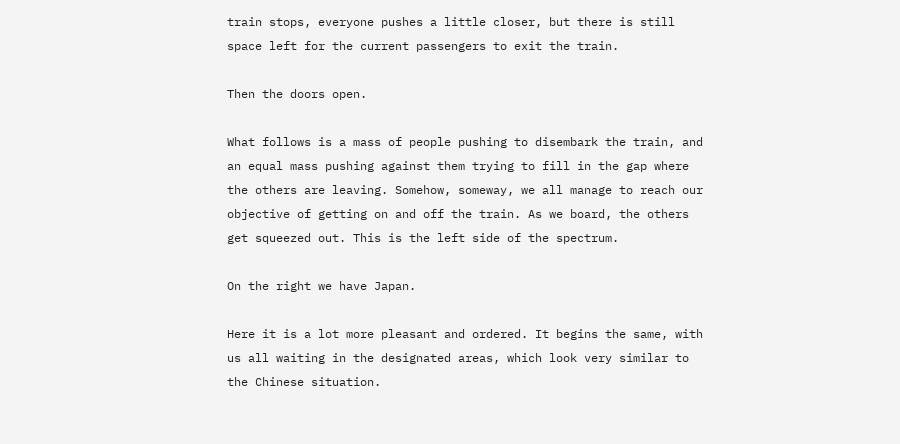train stops, everyone pushes a little closer, but there is still space left for the current passengers to exit the train.

Then the doors open.

What follows is a mass of people pushing to disembark the train, and an equal mass pushing against them trying to fill in the gap where the others are leaving. Somehow, someway, we all manage to reach our objective of getting on and off the train. As we board, the others get squeezed out. This is the left side of the spectrum.

On the right we have Japan.

Here it is a lot more pleasant and ordered. It begins the same, with us all waiting in the designated areas, which look very similar to the Chinese situation.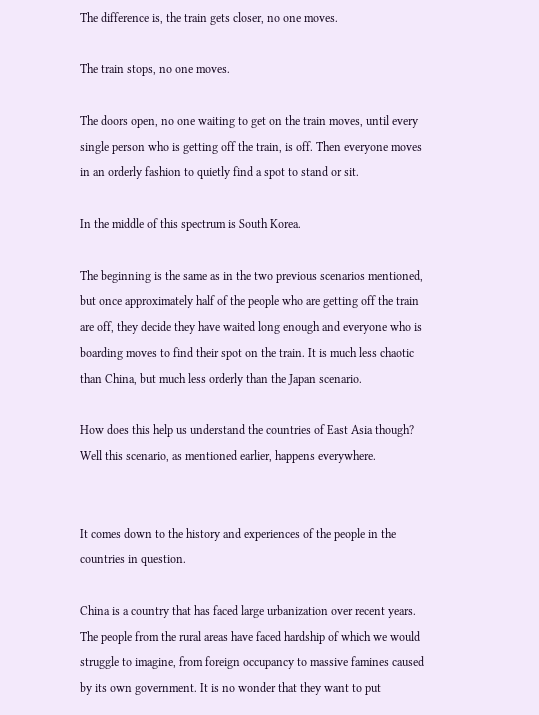The difference is, the train gets closer, no one moves.

The train stops, no one moves.

The doors open, no one waiting to get on the train moves, until every single person who is getting off the train, is off. Then everyone moves in an orderly fashion to quietly find a spot to stand or sit.

In the middle of this spectrum is South Korea.

The beginning is the same as in the two previous scenarios mentioned, but once approximately half of the people who are getting off the train are off, they decide they have waited long enough and everyone who is boarding moves to find their spot on the train. It is much less chaotic than China, but much less orderly than the Japan scenario.

How does this help us understand the countries of East Asia though? Well this scenario, as mentioned earlier, happens everywhere.


It comes down to the history and experiences of the people in the countries in question.

China is a country that has faced large urbanization over recent years. The people from the rural areas have faced hardship of which we would struggle to imagine, from foreign occupancy to massive famines caused by its own government. It is no wonder that they want to put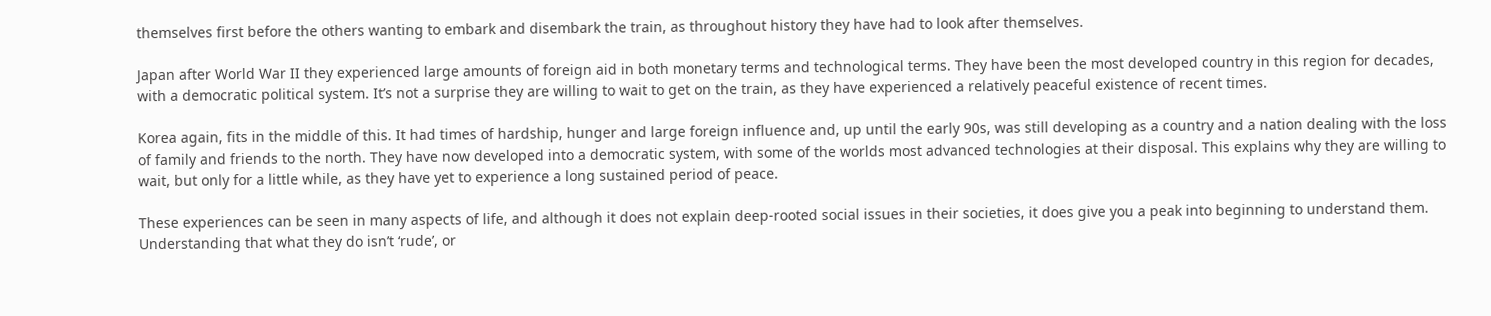themselves first before the others wanting to embark and disembark the train, as throughout history they have had to look after themselves.

Japan after World War II they experienced large amounts of foreign aid in both monetary terms and technological terms. They have been the most developed country in this region for decades, with a democratic political system. It’s not a surprise they are willing to wait to get on the train, as they have experienced a relatively peaceful existence of recent times.

Korea again, fits in the middle of this. It had times of hardship, hunger and large foreign influence and, up until the early 90s, was still developing as a country and a nation dealing with the loss of family and friends to the north. They have now developed into a democratic system, with some of the worlds most advanced technologies at their disposal. This explains why they are willing to wait, but only for a little while, as they have yet to experience a long sustained period of peace.

These experiences can be seen in many aspects of life, and although it does not explain deep-rooted social issues in their societies, it does give you a peak into beginning to understand them. Understanding that what they do isn’t ‘rude’, or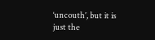‘uncouth’, but it is just the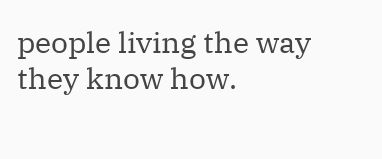people living the way they know how.